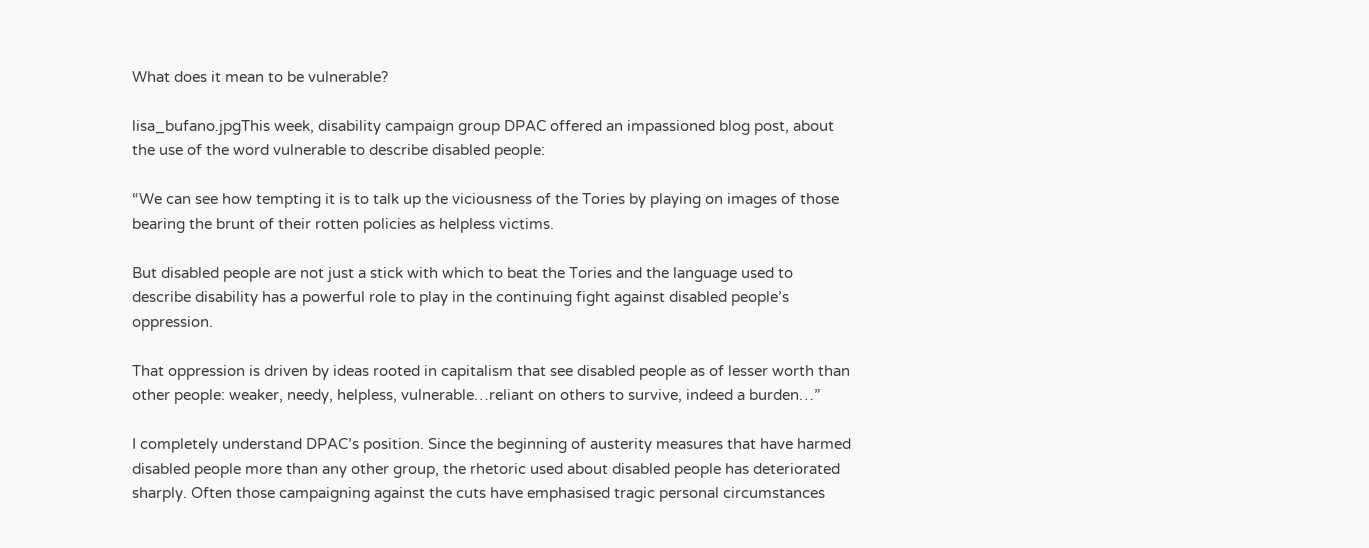What does it mean to be vulnerable?

lisa_bufano.jpgThis week, disability campaign group DPAC offered an impassioned blog post, about the use of the word vulnerable to describe disabled people:

“We can see how tempting it is to talk up the viciousness of the Tories by playing on images of those bearing the brunt of their rotten policies as helpless victims.

But disabled people are not just a stick with which to beat the Tories and the language used to describe disability has a powerful role to play in the continuing fight against disabled people’s oppression.

That oppression is driven by ideas rooted in capitalism that see disabled people as of lesser worth than other people: weaker, needy, helpless, vulnerable…reliant on others to survive, indeed a burden…”

I completely understand DPAC’s position. Since the beginning of austerity measures that have harmed disabled people more than any other group, the rhetoric used about disabled people has deteriorated sharply. Often those campaigning against the cuts have emphasised tragic personal circumstances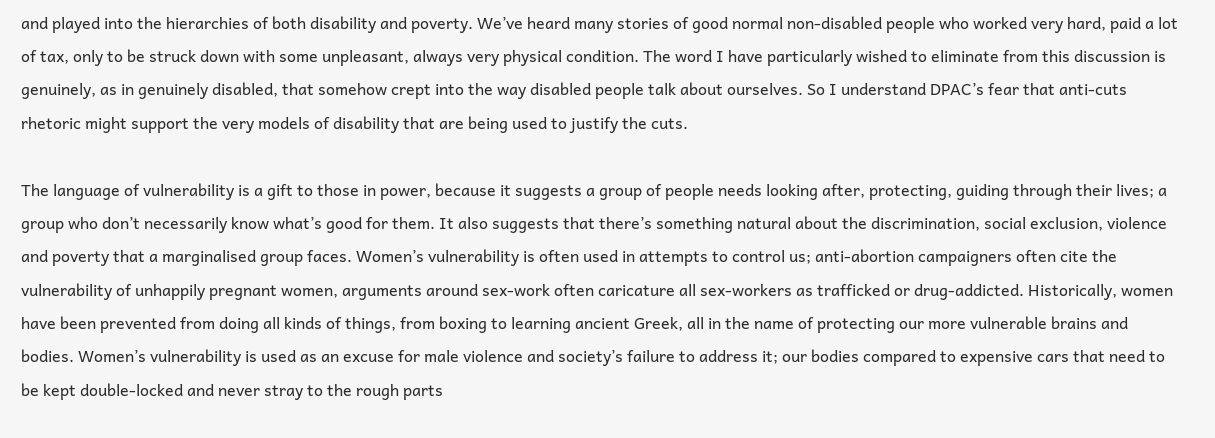and played into the hierarchies of both disability and poverty. We’ve heard many stories of good normal non-disabled people who worked very hard, paid a lot of tax, only to be struck down with some unpleasant, always very physical condition. The word I have particularly wished to eliminate from this discussion is genuinely, as in genuinely disabled, that somehow crept into the way disabled people talk about ourselves. So I understand DPAC’s fear that anti-cuts rhetoric might support the very models of disability that are being used to justify the cuts.

The language of vulnerability is a gift to those in power, because it suggests a group of people needs looking after, protecting, guiding through their lives; a group who don’t necessarily know what’s good for them. It also suggests that there’s something natural about the discrimination, social exclusion, violence and poverty that a marginalised group faces. Women’s vulnerability is often used in attempts to control us; anti-abortion campaigners often cite the vulnerability of unhappily pregnant women, arguments around sex-work often caricature all sex-workers as trafficked or drug-addicted. Historically, women have been prevented from doing all kinds of things, from boxing to learning ancient Greek, all in the name of protecting our more vulnerable brains and bodies. Women’s vulnerability is used as an excuse for male violence and society’s failure to address it; our bodies compared to expensive cars that need to be kept double-locked and never stray to the rough parts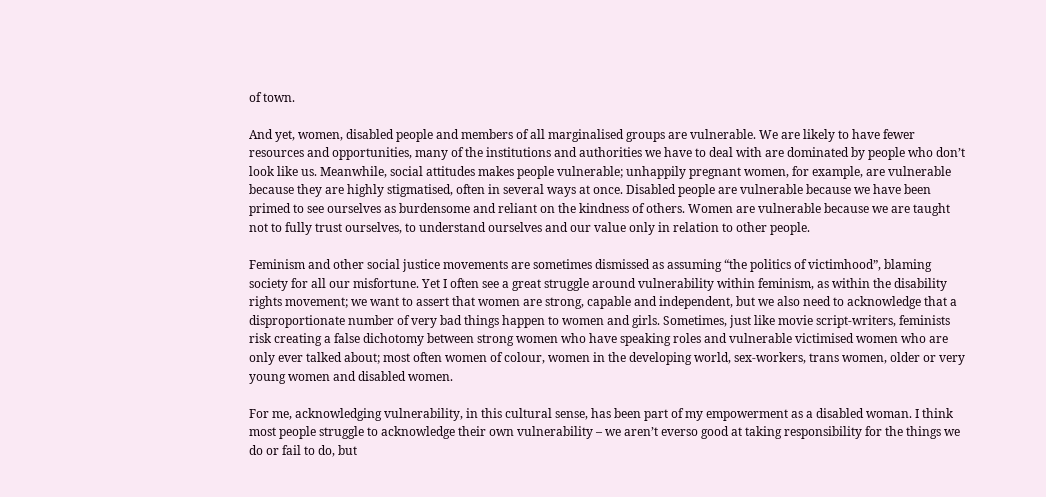of town.

And yet, women, disabled people and members of all marginalised groups are vulnerable. We are likely to have fewer resources and opportunities, many of the institutions and authorities we have to deal with are dominated by people who don’t look like us. Meanwhile, social attitudes makes people vulnerable; unhappily pregnant women, for example, are vulnerable because they are highly stigmatised, often in several ways at once. Disabled people are vulnerable because we have been primed to see ourselves as burdensome and reliant on the kindness of others. Women are vulnerable because we are taught not to fully trust ourselves, to understand ourselves and our value only in relation to other people.

Feminism and other social justice movements are sometimes dismissed as assuming “the politics of victimhood”, blaming society for all our misfortune. Yet I often see a great struggle around vulnerability within feminism, as within the disability rights movement; we want to assert that women are strong, capable and independent, but we also need to acknowledge that a disproportionate number of very bad things happen to women and girls. Sometimes, just like movie script-writers, feminists risk creating a false dichotomy between strong women who have speaking roles and vulnerable victimised women who are only ever talked about; most often women of colour, women in the developing world, sex-workers, trans women, older or very young women and disabled women.

For me, acknowledging vulnerability, in this cultural sense, has been part of my empowerment as a disabled woman. I think most people struggle to acknowledge their own vulnerability – we aren’t everso good at taking responsibility for the things we do or fail to do, but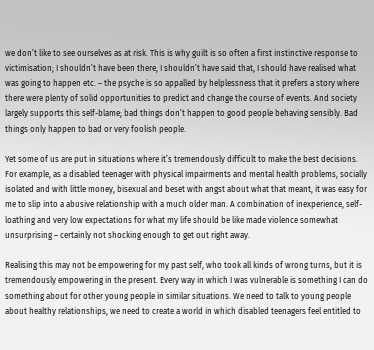we don’t like to see ourselves as at risk. This is why guilt is so often a first instinctive response to victimisation; I shouldn’t have been there, I shouldn’t have said that, I should have realised what was going to happen etc. – the psyche is so appalled by helplessness that it prefers a story where there were plenty of solid opportunities to predict and change the course of events. And society largely supports this self-blame; bad things don’t happen to good people behaving sensibly. Bad things only happen to bad or very foolish people.

Yet some of us are put in situations where it’s tremendously difficult to make the best decisions. For example, as a disabled teenager with physical impairments and mental health problems, socially isolated and with little money, bisexual and beset with angst about what that meant, it was easy for me to slip into a abusive relationship with a much older man. A combination of inexperience, self-loathing and very low expectations for what my life should be like made violence somewhat unsurprising – certainly not shocking enough to get out right away.

Realising this may not be empowering for my past self, who took all kinds of wrong turns, but it is tremendously empowering in the present. Every way in which I was vulnerable is something I can do something about for other young people in similar situations. We need to talk to young people about healthy relationships, we need to create a world in which disabled teenagers feel entitled to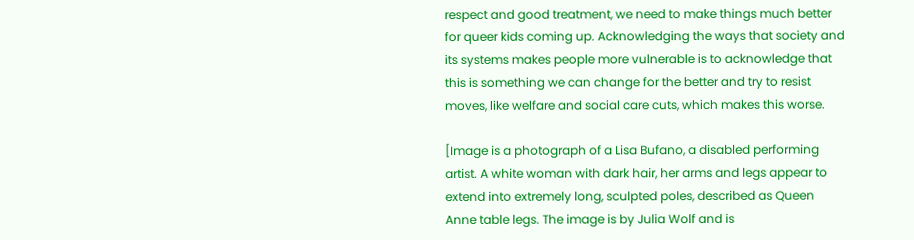respect and good treatment, we need to make things much better for queer kids coming up. Acknowledging the ways that society and its systems makes people more vulnerable is to acknowledge that this is something we can change for the better and try to resist moves, like welfare and social care cuts, which makes this worse.

[Image is a photograph of a Lisa Bufano, a disabled performing artist. A white woman with dark hair, her arms and legs appear to extend into extremely long, sculpted poles, described as Queen Anne table legs. The image is by Julia Wolf and is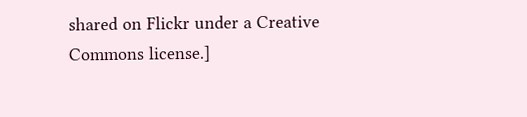shared on Flickr under a Creative Commons license.]